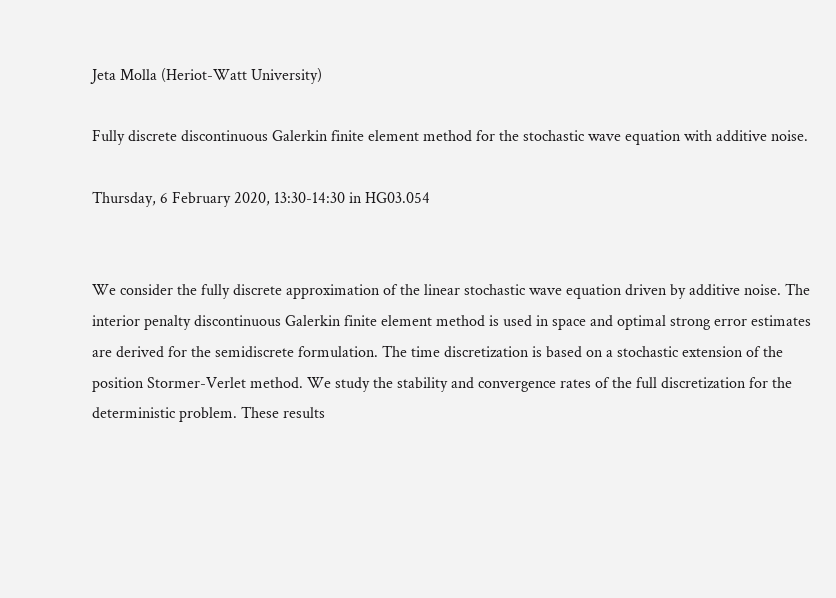Jeta Molla (Heriot-Watt University)

Fully discrete discontinuous Galerkin finite element method for the stochastic wave equation with additive noise.

Thursday, 6 February 2020, 13:30-14:30 in HG03.054


We consider the fully discrete approximation of the linear stochastic wave equation driven by additive noise. The interior penalty discontinuous Galerkin finite element method is used in space and optimal strong error estimates are derived for the semidiscrete formulation. The time discretization is based on a stochastic extension of the position Stormer-Verlet method. We study the stability and convergence rates of the full discretization for the deterministic problem. These results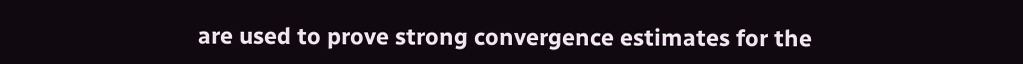are used to prove strong convergence estimates for the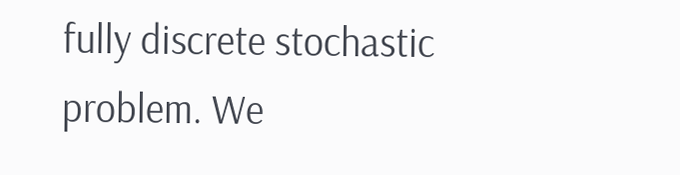fully discrete stochastic problem. We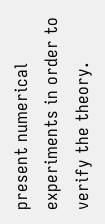present numerical experiments in order to verify the theory.